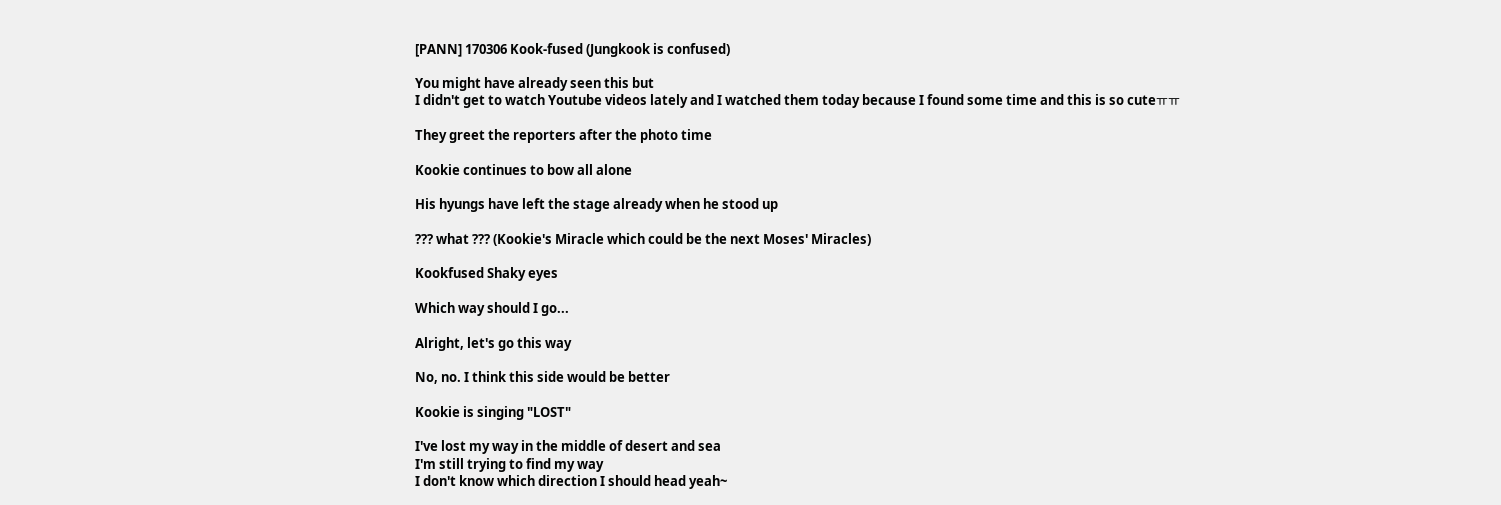[PANN] 170306 Kook-fused (Jungkook is confused)

You might have already seen this but
I didn't get to watch Youtube videos lately and I watched them today because I found some time and this is so cuteㅠㅠ

They greet the reporters after the photo time

Kookie continues to bow all alone

His hyungs have left the stage already when he stood up

??? what ??? (Kookie's Miracle which could be the next Moses' Miracles)

Kookfused Shaky eyes

Which way should I go...

Alright, let's go this way

No, no. I think this side would be better

Kookie is singing "LOST"

I've lost my way in the middle of desert and sea
I'm still trying to find my way
I don't know which direction I should head yeah~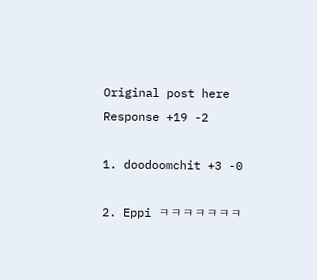Original post here
Response +19 -2

1. doodoomchit +3 -0

2. Eppi ㅋㅋㅋㅋㅋㅋㅋ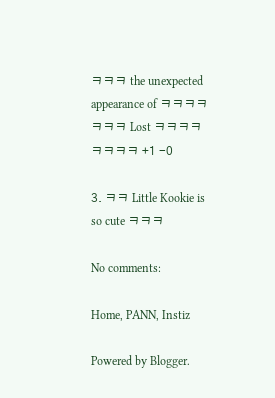ㅋㅋㅋ the unexpected appearance of ㅋㅋㅋㅋㅋㅋㅋ Lost ㅋㅋㅋㅋㅋㅋㅋㅋ +1 -0

3. ㅋㅋ Little Kookie is so cute ㅋㅋㅋ

No comments:

Home, PANN, Instiz

Powered by Blogger.